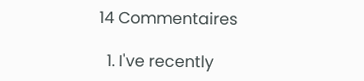14 Commentaires

  1. I've recently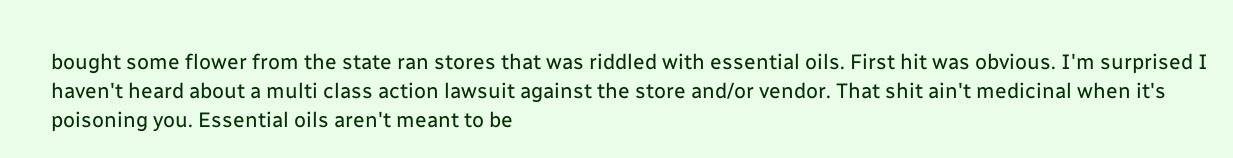bought some flower from the state ran stores that was riddled with essential oils. First hit was obvious. I'm surprised I haven't heard about a multi class action lawsuit against the store and/or vendor. That shit ain't medicinal when it's poisoning you. Essential oils aren't meant to be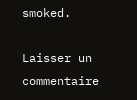smoked.

Laisser un commentaire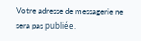Votre adresse de messagerie ne sera pas publiée.